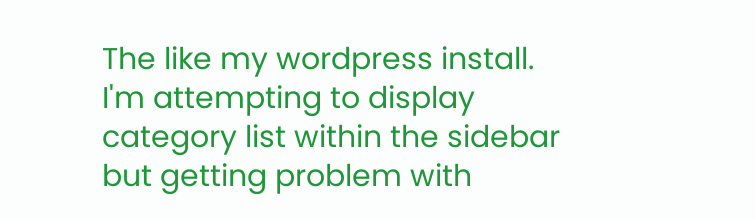The like my wordpress install. I'm attempting to display category list within the sidebar but getting problem with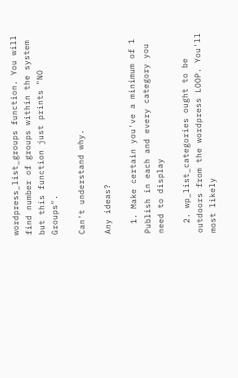wordpress_list_groups function. You will find number of groups within the system but this function just prints "NO Groups".

Can't understand why.

Any ideas?

  1. Make certain you've a minimum of 1 Publish in each and every category you need to display

  2. wp_list_categories ought to be outdoors from the wordpress LOOP. You'll most likely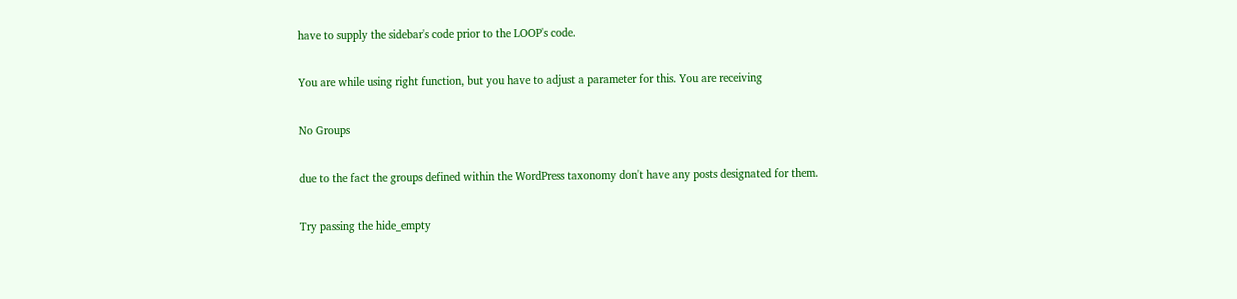have to supply the sidebar's code prior to the LOOP's code.

You are while using right function, but you have to adjust a parameter for this. You are receiving

No Groups

due to the fact the groups defined within the WordPress taxonomy don't have any posts designated for them.

Try passing the hide_empty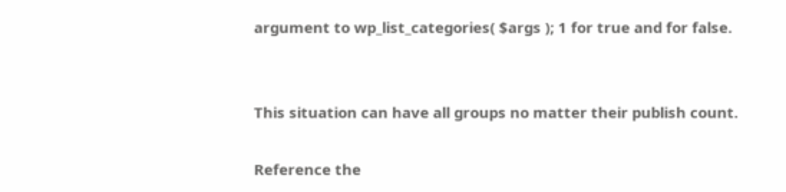argument to wp_list_categories( $args ); 1 for true and for false.


This situation can have all groups no matter their publish count.

Reference the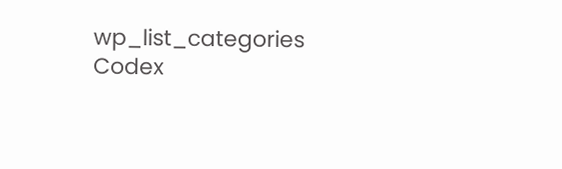wp_list_categories Codex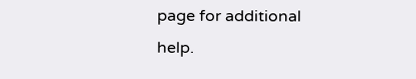page for additional help.